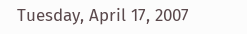Tuesday, April 17, 2007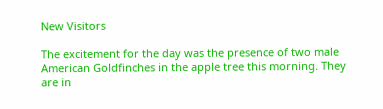New Visitors

The excitement for the day was the presence of two male American Goldfinches in the apple tree this morning. They are in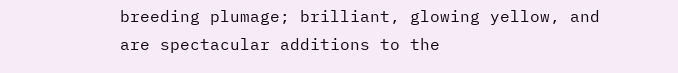breeding plumage; brilliant, glowing yellow, and are spectacular additions to the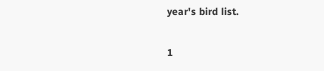year's bird list.

1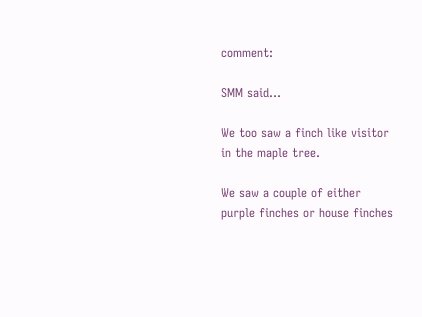comment:

SMM said...

We too saw a finch like visitor in the maple tree.

We saw a couple of either purple finches or house finches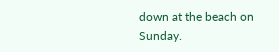down at the beach on Sunday.